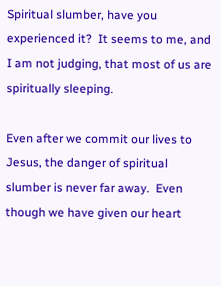Spiritual slumber, have you experienced it?  It seems to me, and I am not judging, that most of us are spiritually sleeping.

Even after we commit our lives to Jesus, the danger of spiritual slumber is never far away.  Even though we have given our heart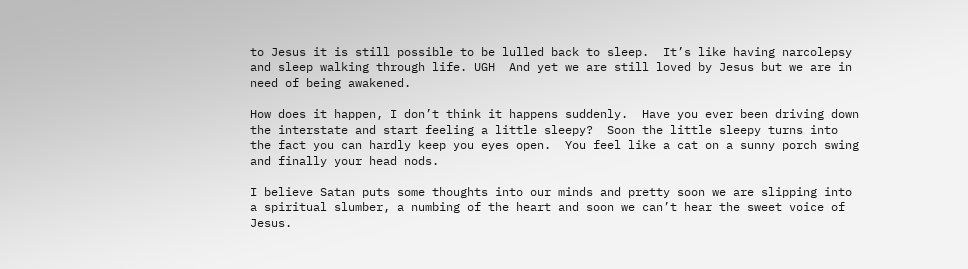to Jesus it is still possible to be lulled back to sleep.  It’s like having narcolepsy and sleep walking through life. UGH  And yet we are still loved by Jesus but we are in need of being awakened.

How does it happen, I don’t think it happens suddenly.  Have you ever been driving down the interstate and start feeling a little sleepy?  Soon the little sleepy turns into the fact you can hardly keep you eyes open.  You feel like a cat on a sunny porch swing and finally your head nods.

I believe Satan puts some thoughts into our minds and pretty soon we are slipping into a spiritual slumber, a numbing of the heart and soon we can’t hear the sweet voice of Jesus.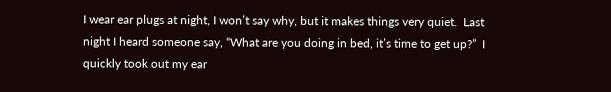I wear ear plugs at night, I won’t say why, but it makes things very quiet.  Last night I heard someone say, “What are you doing in bed, it’s time to get up?”  I quickly took out my ear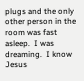plugs and the only other person in the room was fast asleep.  I was dreaming.  I know Jesus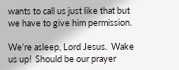wants to call us just like that but we have to give him permission.

We’re asleep, Lord Jesus.  Wake us up!  Should be our prayer